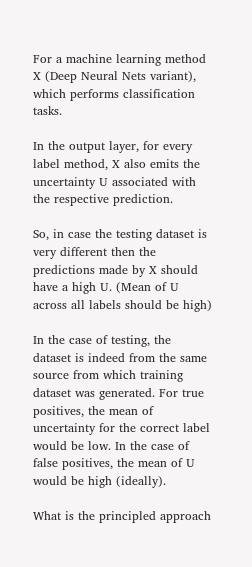For a machine learning method X (Deep Neural Nets variant), which performs classification tasks.

In the output layer, for every label method, X also emits the uncertainty U associated with the respective prediction.

So, in case the testing dataset is very different then the predictions made by X should have a high U. (Mean of U across all labels should be high)

In the case of testing, the dataset is indeed from the same source from which training dataset was generated. For true positives, the mean of uncertainty for the correct label would be low. In the case of false positives, the mean of U would be high (ideally).

What is the principled approach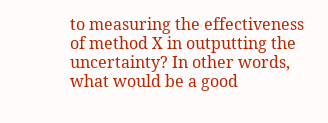to measuring the effectiveness of method X in outputting the uncertainty? In other words, what would be a good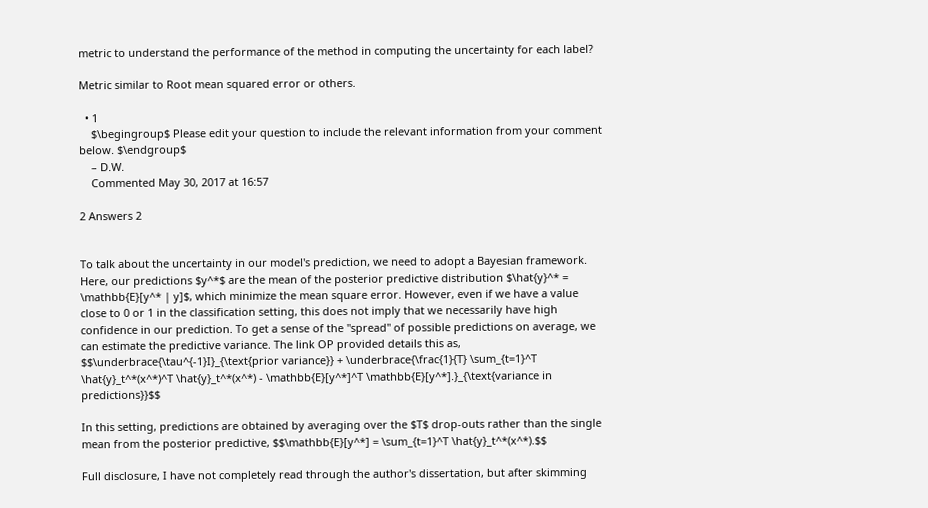metric to understand the performance of the method in computing the uncertainty for each label?

Metric similar to Root mean squared error or others.

  • 1
    $\begingroup$ Please edit your question to include the relevant information from your comment below. $\endgroup$
    – D.W.
    Commented May 30, 2017 at 16:57

2 Answers 2


To talk about the uncertainty in our model's prediction, we need to adopt a Bayesian framework. Here, our predictions $y^*$ are the mean of the posterior predictive distribution $\hat{y}^* = \mathbb{E}[y^* | y]$, which minimize the mean square error. However, even if we have a value close to 0 or 1 in the classification setting, this does not imply that we necessarily have high confidence in our prediction. To get a sense of the "spread" of possible predictions on average, we can estimate the predictive variance. The link OP provided details this as, $$\underbrace{\tau^{-1}I}_{\text{prior variance}} + \underbrace{\frac{1}{T} \sum_{t=1}^T \hat{y}_t^*(x^*)^T \hat{y}_t^*(x^*) - \mathbb{E}[y^*]^T \mathbb{E}[y^*].}_{\text{variance in predictions}}$$

In this setting, predictions are obtained by averaging over the $T$ drop-outs rather than the single mean from the posterior predictive, $$\mathbb{E}[y^*] = \sum_{t=1}^T \hat{y}_t^*(x^*).$$

Full disclosure, I have not completely read through the author's dissertation, but after skimming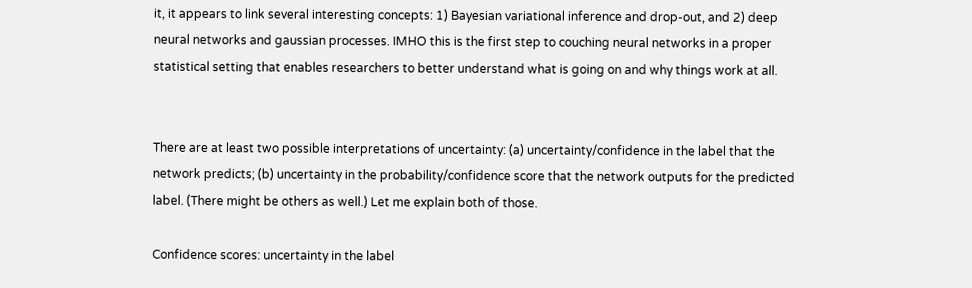it, it appears to link several interesting concepts: 1) Bayesian variational inference and drop-out, and 2) deep neural networks and gaussian processes. IMHO this is the first step to couching neural networks in a proper statistical setting that enables researchers to better understand what is going on and why things work at all.


There are at least two possible interpretations of uncertainty: (a) uncertainty/confidence in the label that the network predicts; (b) uncertainty in the probability/confidence score that the network outputs for the predicted label. (There might be others as well.) Let me explain both of those.

Confidence scores: uncertainty in the label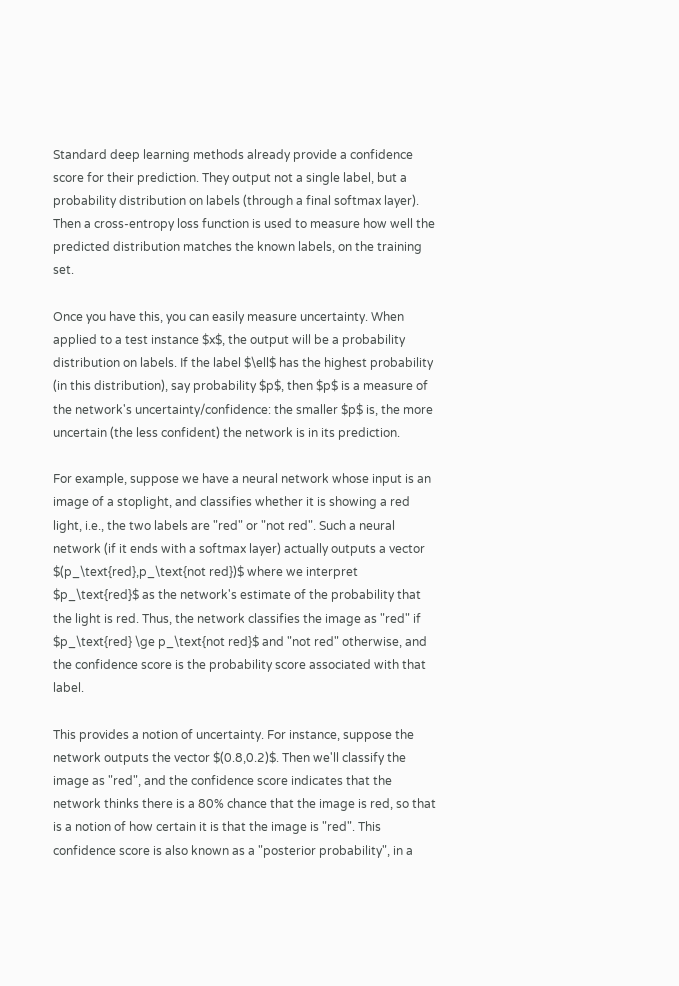Standard deep learning methods already provide a confidence score for their prediction. They output not a single label, but a probability distribution on labels (through a final softmax layer). Then a cross-entropy loss function is used to measure how well the predicted distribution matches the known labels, on the training set.

Once you have this, you can easily measure uncertainty. When applied to a test instance $x$, the output will be a probability distribution on labels. If the label $\ell$ has the highest probability (in this distribution), say probability $p$, then $p$ is a measure of the network's uncertainty/confidence: the smaller $p$ is, the more uncertain (the less confident) the network is in its prediction.

For example, suppose we have a neural network whose input is an image of a stoplight, and classifies whether it is showing a red light, i.e., the two labels are "red" or "not red". Such a neural network (if it ends with a softmax layer) actually outputs a vector $(p_\text{red},p_\text{not red})$ where we interpret $p_\text{red}$ as the network's estimate of the probability that the light is red. Thus, the network classifies the image as "red" if $p_\text{red} \ge p_\text{not red}$ and "not red" otherwise, and the confidence score is the probability score associated with that label.

This provides a notion of uncertainty. For instance, suppose the network outputs the vector $(0.8,0.2)$. Then we'll classify the image as "red", and the confidence score indicates that the network thinks there is a 80% chance that the image is red, so that is a notion of how certain it is that the image is "red". This confidence score is also known as a "posterior probability", in a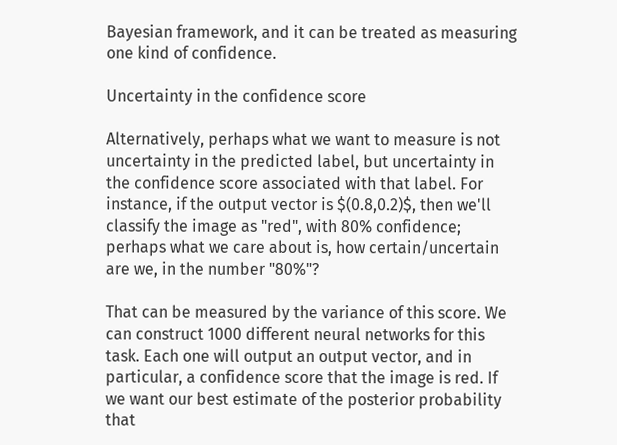Bayesian framework, and it can be treated as measuring one kind of confidence.

Uncertainty in the confidence score

Alternatively, perhaps what we want to measure is not uncertainty in the predicted label, but uncertainty in the confidence score associated with that label. For instance, if the output vector is $(0.8,0.2)$, then we'll classify the image as "red", with 80% confidence; perhaps what we care about is, how certain/uncertain are we, in the number "80%"?

That can be measured by the variance of this score. We can construct 1000 different neural networks for this task. Each one will output an output vector, and in particular, a confidence score that the image is red. If we want our best estimate of the posterior probability that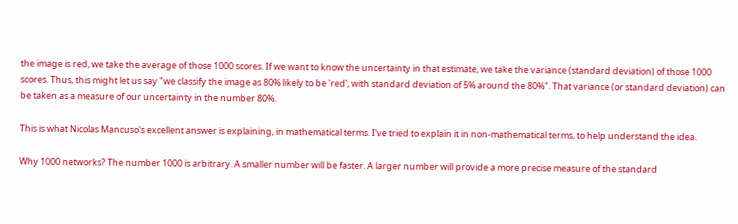the image is red, we take the average of those 1000 scores. If we want to know the uncertainty in that estimate, we take the variance (standard deviation) of those 1000 scores. Thus, this might let us say "we classify the image as 80% likely to be 'red', with standard deviation of 5% around the 80%". That variance (or standard deviation) can be taken as a measure of our uncertainty in the number 80%.

This is what Nicolas Mancuso's excellent answer is explaining, in mathematical terms. I've tried to explain it in non-mathematical terms, to help understand the idea.

Why 1000 networks? The number 1000 is arbitrary. A smaller number will be faster. A larger number will provide a more precise measure of the standard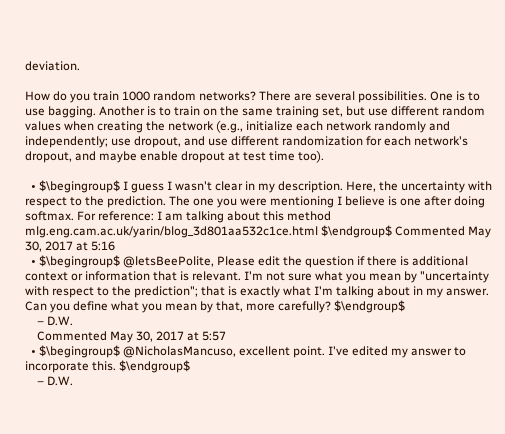deviation.

How do you train 1000 random networks? There are several possibilities. One is to use bagging. Another is to train on the same training set, but use different random values when creating the network (e.g., initialize each network randomly and independently; use dropout, and use different randomization for each network's dropout, and maybe enable dropout at test time too).

  • $\begingroup$ I guess I wasn't clear in my description. Here, the uncertainty with respect to the prediction. The one you were mentioning I believe is one after doing softmax. For reference: I am talking about this method mlg.eng.cam.ac.uk/yarin/blog_3d801aa532c1ce.html $\endgroup$ Commented May 30, 2017 at 5:16
  • $\begingroup$ @letsBeePolite, Please edit the question if there is additional context or information that is relevant. I'm not sure what you mean by "uncertainty with respect to the prediction"; that is exactly what I'm talking about in my answer. Can you define what you mean by that, more carefully? $\endgroup$
    – D.W.
    Commented May 30, 2017 at 5:57
  • $\begingroup$ @NicholasMancuso, excellent point. I've edited my answer to incorporate this. $\endgroup$
    – D.W.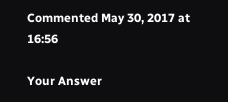Commented May 30, 2017 at 16:56

Your Answer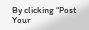By clicking “Post Your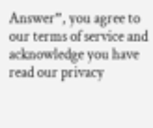Answer”, you agree to our terms of service and acknowledge you have read our privacy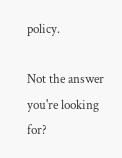policy.

Not the answer you're looking for?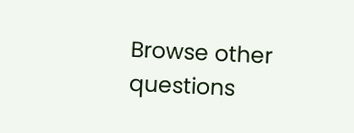Browse other questions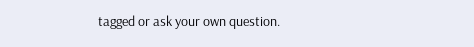tagged or ask your own question.